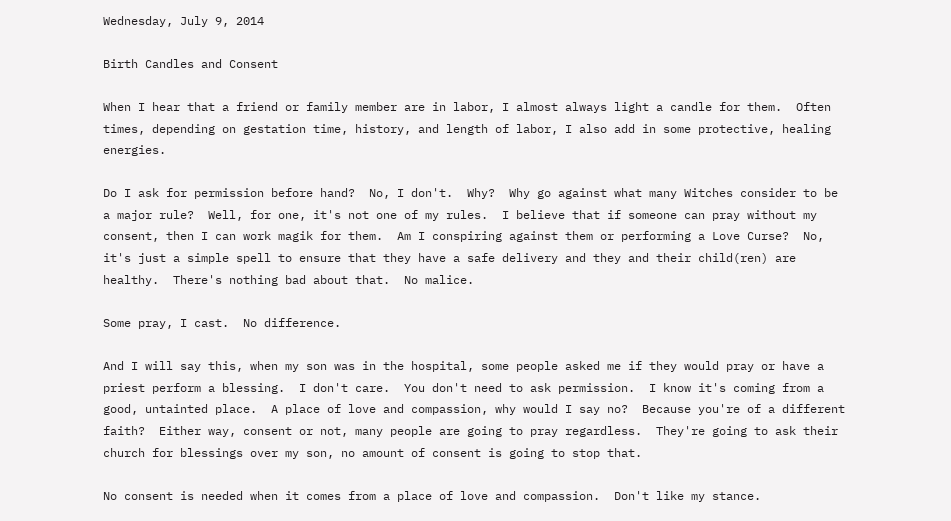Wednesday, July 9, 2014

Birth Candles and Consent

When I hear that a friend or family member are in labor, I almost always light a candle for them.  Often times, depending on gestation time, history, and length of labor, I also add in some protective, healing energies.

Do I ask for permission before hand?  No, I don't.  Why?  Why go against what many Witches consider to be a major rule?  Well, for one, it's not one of my rules.  I believe that if someone can pray without my consent, then I can work magik for them.  Am I conspiring against them or performing a Love Curse?  No, it's just a simple spell to ensure that they have a safe delivery and they and their child(ren) are healthy.  There's nothing bad about that.  No malice.

Some pray, I cast.  No difference.

And I will say this, when my son was in the hospital, some people asked me if they would pray or have a priest perform a blessing.  I don't care.  You don't need to ask permission.  I know it's coming from a good, untainted place.  A place of love and compassion, why would I say no?  Because you're of a different faith?  Either way, consent or not, many people are going to pray regardless.  They're going to ask their church for blessings over my son, no amount of consent is going to stop that.

No consent is needed when it comes from a place of love and compassion.  Don't like my stance.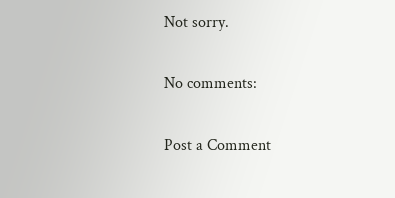Not sorry.

No comments:

Post a Comment